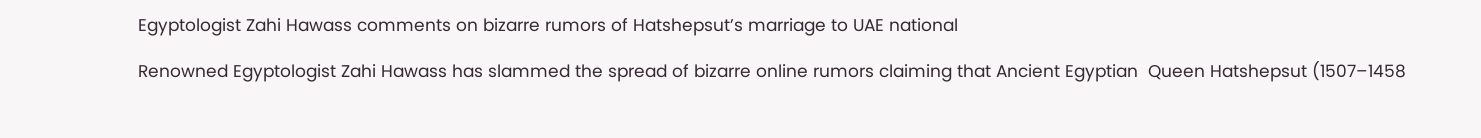Egyptologist Zahi Hawass comments on bizarre rumors of Hatshepsut’s marriage to UAE national

Renowned Egyptologist Zahi Hawass has slammed the spread of bizarre online rumors claiming that Ancient Egyptian  Queen Hatshepsut (1507–1458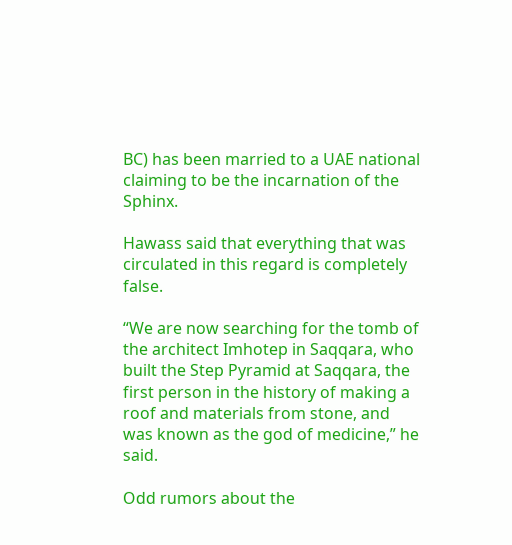BC) has been married to a UAE national claiming to be the incarnation of the Sphinx.

Hawass said that everything that was circulated in this regard is completely false.

“We are now searching for the tomb of the architect Imhotep in Saqqara, who built the Step Pyramid at Saqqara, the first person in the history of making a roof and materials from stone, and was known as the god of medicine,” he said.

Odd rumors about the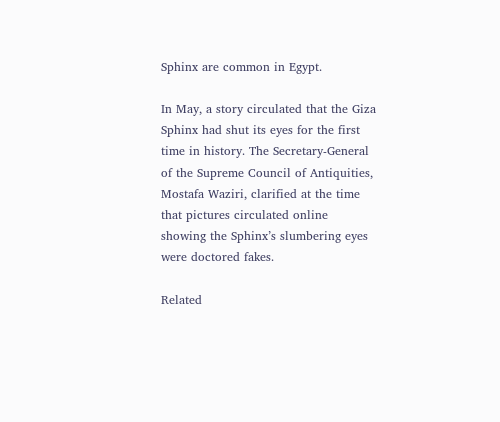Sphinx are common in Egypt.

In May, a story circulated that the Giza Sphinx had shut its eyes for the first time in history. The Secretary-General of the Supreme Council of Antiquities, Mostafa Waziri, clarified at the time that pictures circulated online showing the Sphinx’s slumbering eyes were doctored fakes.

Related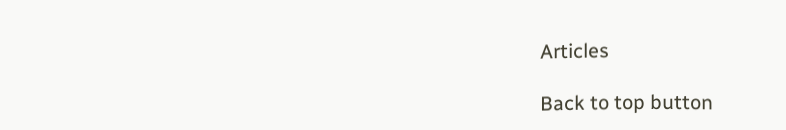Articles

Back to top button